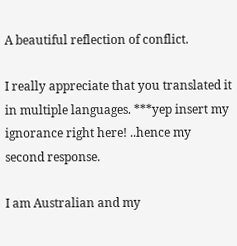A beautiful reflection of conflict.

I really appreciate that you translated it in multiple languages. ***yep insert my ignorance right here! ..hence my second response.

I am Australian and my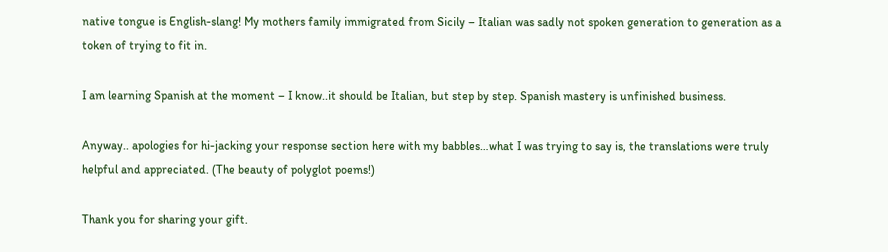native tongue is English-slang! My mothers family immigrated from Sicily – Italian was sadly not spoken generation to generation as a token of trying to fit in.

I am learning Spanish at the moment – I know..it should be Italian, but step by step. Spanish mastery is unfinished business.

Anyway.. apologies for hi-jacking your response section here with my babbles…what I was trying to say is, the translations were truly helpful and appreciated. (The beauty of polyglot poems!)

Thank you for sharing your gift.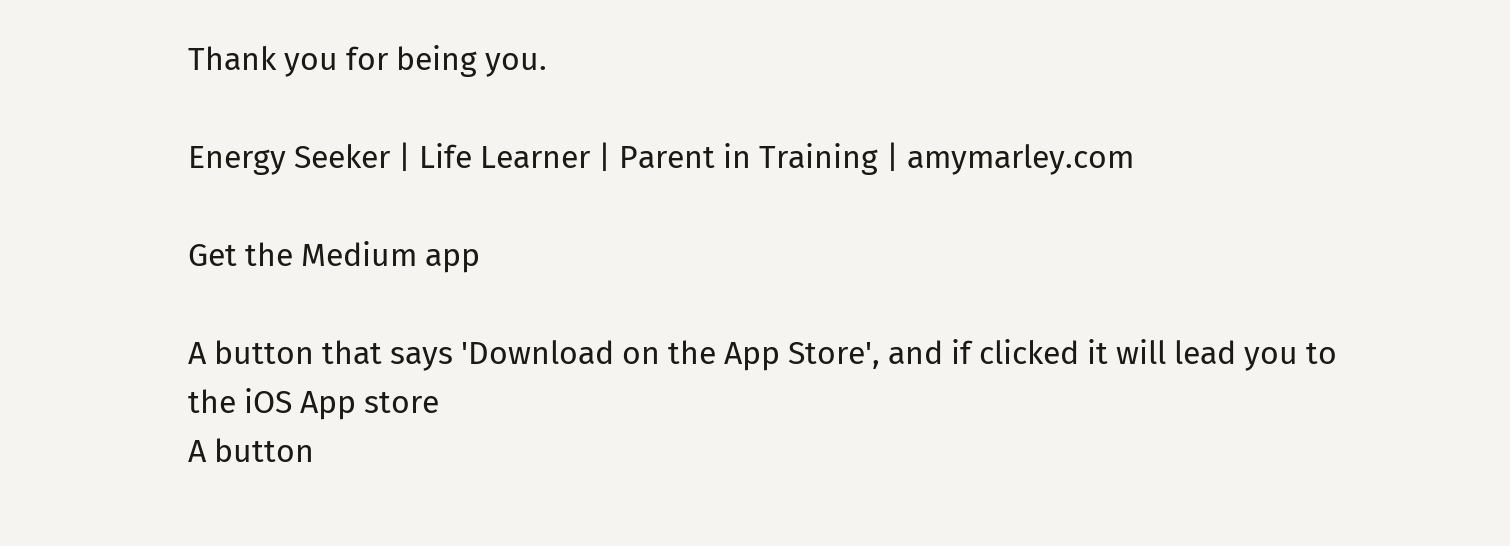Thank you for being you.

Energy Seeker | Life Learner | Parent in Training | amymarley.com

Get the Medium app

A button that says 'Download on the App Store', and if clicked it will lead you to the iOS App store
A button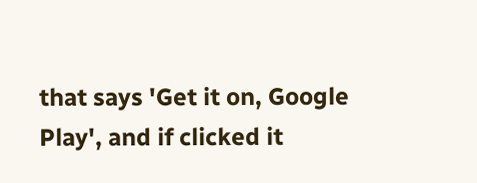that says 'Get it on, Google Play', and if clicked it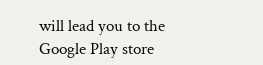will lead you to the Google Play store